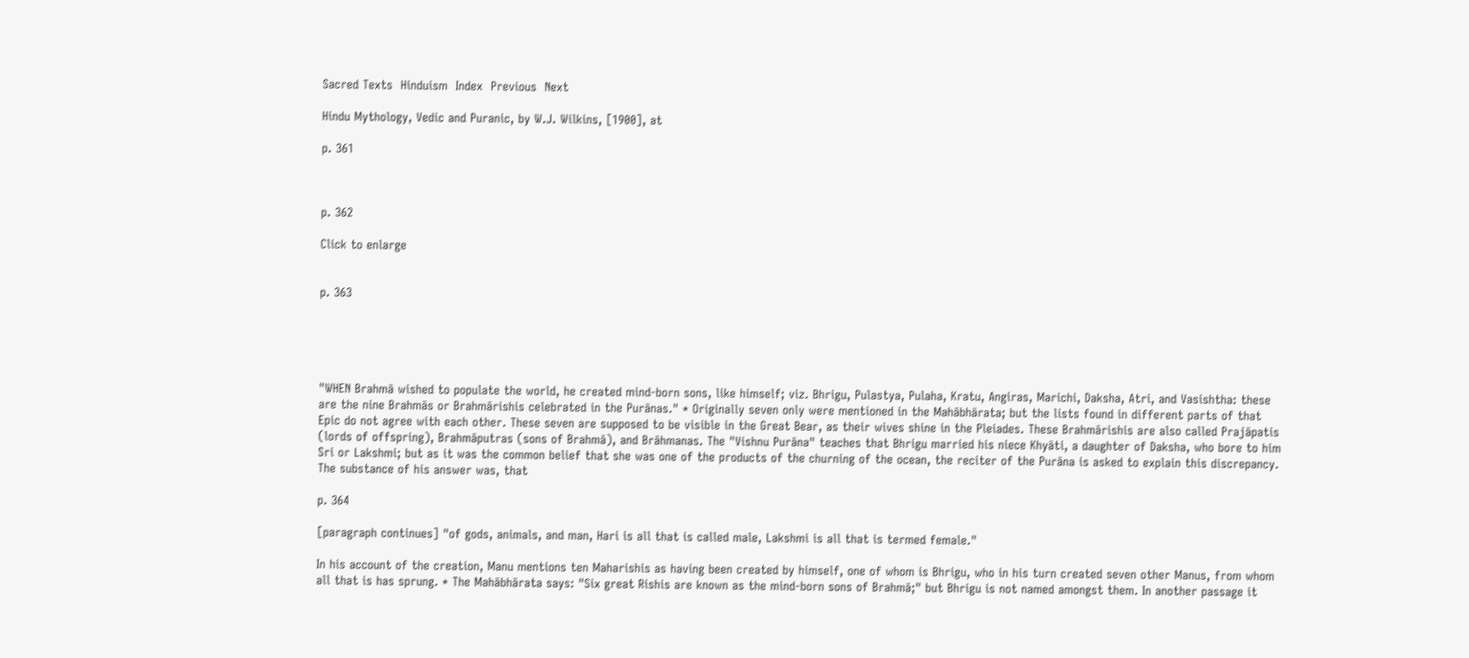Sacred Texts  Hinduism  Index  Previous  Next

Hindu Mythology, Vedic and Puranic, by W.J. Wilkins, [1900], at

p. 361



p. 362

Click to enlarge


p. 363





"WHEN Brahmā wished to populate the world, he created mind-born sons, like himself; viz. Bhrigu, Pulastya, Pulaha, Kratu, Angiras, Marichi, Daksha, Atri, and Vasishtha: these are the nine Brahmās or Brahmārishis celebrated in the Purānas." * Originally seven only were mentioned in the Mahābhārata; but the lists found in different parts of that Epic do not agree with each other. These seven are supposed to be visible in the Great Bear, as their wives shine in the Pleiades. These Brahmārishis are also called Prajāpatis (lords of offspring), Brahmāputras (sons of Brahmā), and Brāhmanas. The "Vishnu Purāna" teaches that Bhrigu married his niece Khyāti, a daughter of Daksha, who bore to him Sri or Lakshmi; but as it was the common belief that she was one of the products of the churning of the ocean, the reciter of the Purāna is asked to explain this discrepancy. The substance of his answer was, that

p. 364

[paragraph continues] "of gods, animals, and man, Hari is all that is called male, Lakshmi is all that is termed female."

In his account of the creation, Manu mentions ten Maharishis as having been created by himself, one of whom is Bhrigu, who in his turn created seven other Manus, from whom all that is has sprung. * The Mahābhārata says: "Six great Rishis are known as the mind-born sons of Brahmā;" but Bhrigu is not named amongst them. In another passage it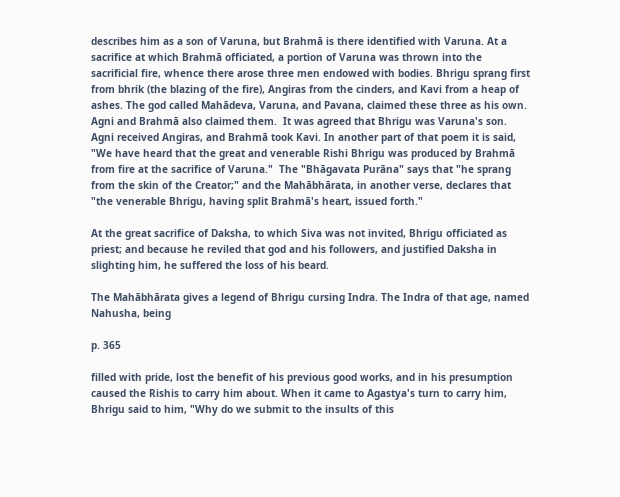describes him as a son of Varuna, but Brahmā is there identified with Varuna. At a sacrifice at which Brahmā officiated, a portion of Varuna was thrown into the sacrificial fire, whence there arose three men endowed with bodies. Bhrigu sprang first from bhrik (the blazing of the fire), Angiras from the cinders, and Kavi from a heap of ashes. The god called Mahādeva, Varuna, and Pavana, claimed these three as his own. Agni and Brahmā also claimed them.  It was agreed that Bhrigu was Varuna's son. Agni received Angiras, and Brahmā took Kavi. In another part of that poem it is said, "We have heard that the great and venerable Rishi Bhrigu was produced by Brahmā from fire at the sacrifice of Varuna."  The "Bhāgavata Purāna" says that "he sprang from the skin of the Creator;" and the Mahābhārata, in another verse, declares that "the venerable Bhrigu, having split Brahmā's heart, issued forth."

At the great sacrifice of Daksha, to which Siva was not invited, Bhrigu officiated as priest; and because he reviled that god and his followers, and justified Daksha in slighting him, he suffered the loss of his beard.

The Mahābhārata gives a legend of Bhrigu cursing Indra. The Indra of that age, named Nahusha, being

p. 365

filled with pride, lost the benefit of his previous good works, and in his presumption caused the Rishis to carry him about. When it came to Agastya's turn to carry him, Bhrigu said to him, "Why do we submit to the insults of this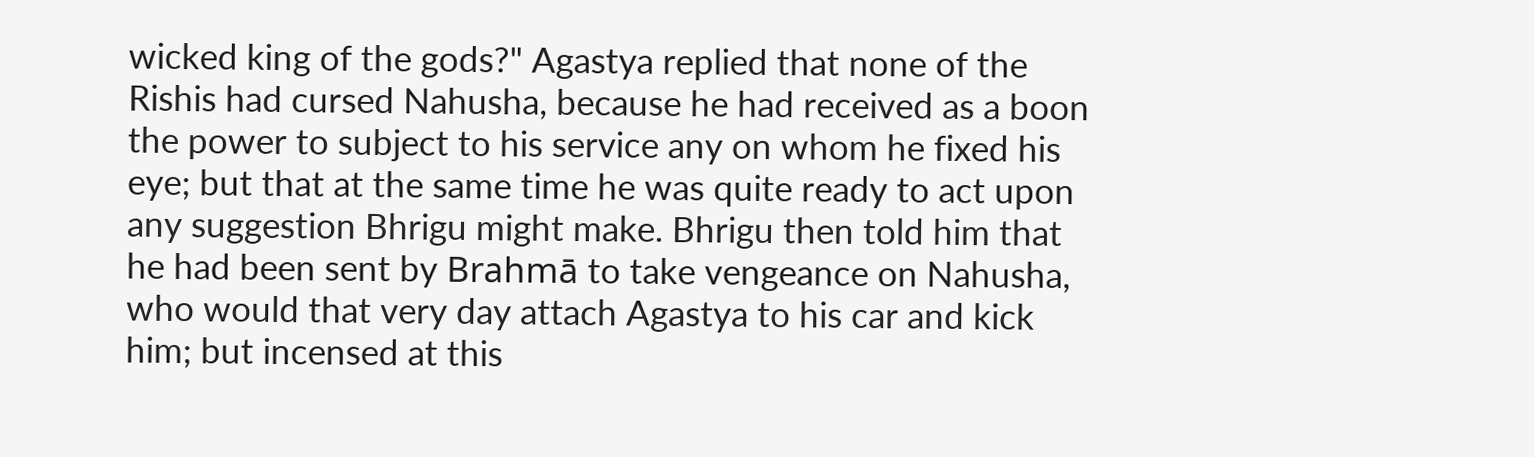wicked king of the gods?" Agastya replied that none of the Rishis had cursed Nahusha, because he had received as a boon the power to subject to his service any on whom he fixed his eye; but that at the same time he was quite ready to act upon any suggestion Bhrigu might make. Bhrigu then told him that he had been sent by Brahmā to take vengeance on Nahusha, who would that very day attach Agastya to his car and kick him; but incensed at this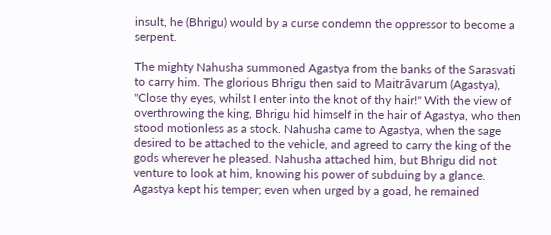insult, he (Bhrigu) would by a curse condemn the oppressor to become a serpent.

The mighty Nahusha summoned Agastya from the banks of the Sarasvati to carry him. The glorious Bhrigu then said to Maitrāvarum (Agastya), "Close thy eyes, whilst I enter into the knot of thy hair!" With the view of overthrowing the king, Bhrigu hid himself in the hair of Agastya, who then stood motionless as a stock. Nahusha came to Agastya, when the sage desired to be attached to the vehicle, and agreed to carry the king of the gods wherever he pleased. Nahusha attached him, but Bhrigu did not venture to look at him, knowing his power of subduing by a glance. Agastya kept his temper; even when urged by a goad, he remained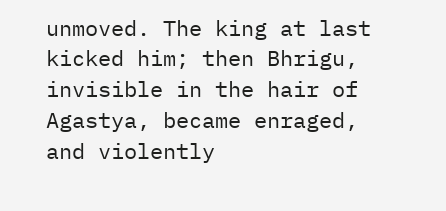unmoved. The king at last kicked him; then Bhrigu, invisible in the hair of Agastya, became enraged, and violently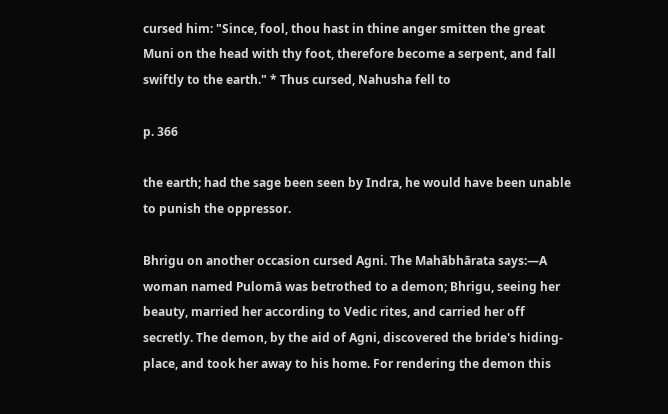cursed him: "Since, fool, thou hast in thine anger smitten the great Muni on the head with thy foot, therefore become a serpent, and fall swiftly to the earth." * Thus cursed, Nahusha fell to

p. 366

the earth; had the sage been seen by Indra, he would have been unable to punish the oppressor.

Bhrigu on another occasion cursed Agni. The Mahābhārata says:—A woman named Pulomā was betrothed to a demon; Bhrigu, seeing her beauty, married her according to Vedic rites, and carried her off secretly. The demon, by the aid of Agni, discovered the bride's hiding-place, and took her away to his home. For rendering the demon this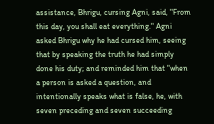assistance, Bhrigu, cursing Agni, said, "From this day, you shall eat everything." Agni asked Bhrigu why he had cursed him, seeing that by speaking the truth he had simply done his duty; and reminded him that "when a person is asked a question, and intentionally speaks what is false, he, with seven preceding and seven succeeding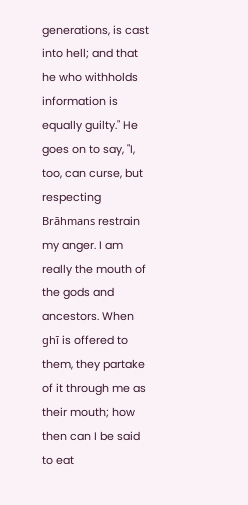generations, is cast into hell; and that he who withholds information is equally guilty." He goes on to say, "I, too, can curse, but respecting Brāhmans restrain my anger. I am really the mouth of the gods and ancestors. When ghī is offered to them, they partake of it through me as their mouth; how then can I be said to eat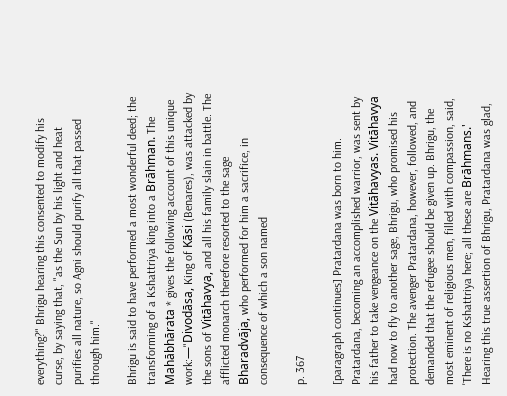everything?" Bhrigu hearing this consented to modify his curse, by saying that, "as the Sun by his light and heat purifies all nature, so Agni should purify all that passed through him."

Bhrigu is said to have performed a most wonderful deed; the transforming of a Kshattriya king into a Brāhman. The Mahābhārata * gives the following account of this unique work:—"Divodāsa, King of Kāsi (Benares), was attacked by the sons of Vitāhavya, and all his family slain in battle. The afflicted monarch therefore resorted to the sage Bharadvāja, who performed for him a sacrifice, in consequence of which a son named

p. 367

[paragraph continues] Pratardana was born to him. Pratardana, becoming an accomplished warrior, was sent by his father to take vengeance on the Vitāhavyas. Vitāhavya had now to fly to another sage, Bhrigu, who promised his protection. The avenger Pratardana, however, followed, and demanded that the refugee should be given up. Bhrigu, the most eminent of religious men, filled with compassion, said, 'There is no Kshattriya here; all these are Brāhmans.' Hearing this true assertion of Bhrigu, Pratardana was glad,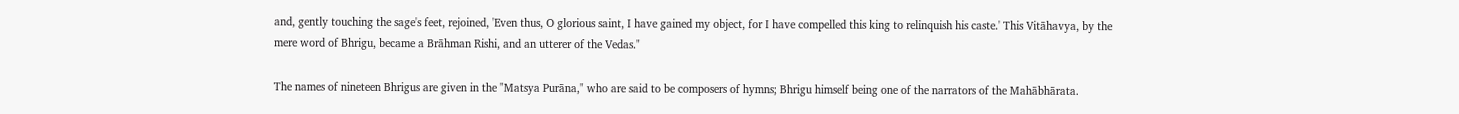and, gently touching the sage's feet, rejoined, 'Even thus, O glorious saint, I have gained my object, for I have compelled this king to relinquish his caste.' This Vitāhavya, by the mere word of Bhrigu, became a Brāhman Rishi, and an utterer of the Vedas."

The names of nineteen Bhrigus are given in the "Matsya Purāna," who are said to be composers of hymns; Bhrigu himself being one of the narrators of the Mahābhārata.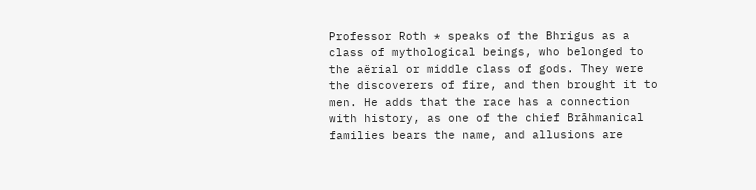Professor Roth * speaks of the Bhrigus as a class of mythological beings, who belonged to the aërial or middle class of gods. They were the discoverers of fire, and then brought it to men. He adds that the race has a connection with history, as one of the chief Brāhmanical families bears the name, and allusions are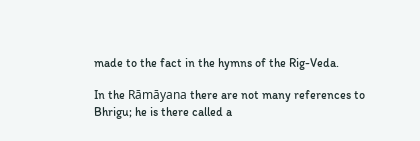made to the fact in the hymns of the Rig-Veda.

In the Rāmāyana there are not many references to Bhrigu; he is there called a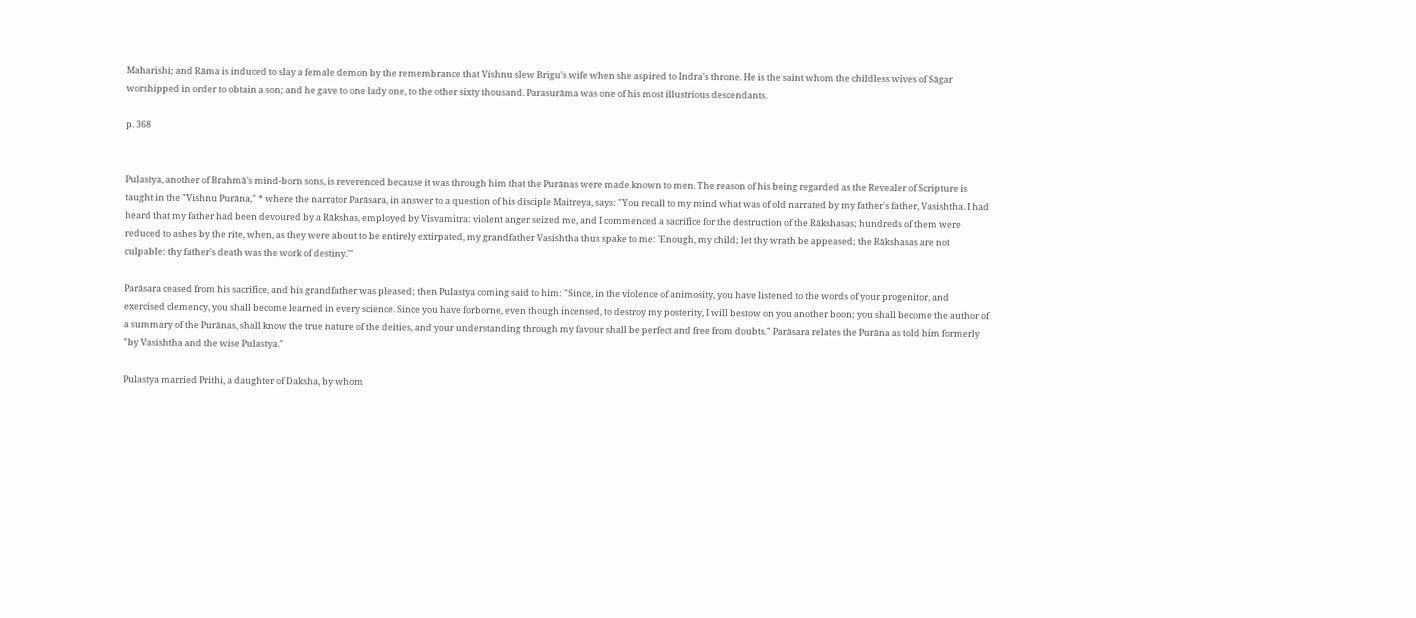Maharishi; and Rāma is induced to slay a female demon by the remembrance that Vishnu slew Brigu's wife when she aspired to Indra's throne. He is the saint whom the childless wives of Sāgar worshipped in order to obtain a son; and he gave to one lady one, to the other sixty thousand. Parasurāma was one of his most illustrious descendants.

p. 368


Pulastya, another of Brahmā's mind-born sons, is reverenced because it was through him that the Purānas were made known to men. The reason of his being regarded as the Revealer of Scripture is taught in the "Vishnu Purāna," * where the narrator Parāsara, in answer to a question of his disciple Maitreya, says: "You recall to my mind what was of old narrated by my father's father, Vasishtha. I had heard that my father had been devoured by a Rākshas, employed by Visvamitra: violent anger seized me, and I commenced a sacrifice for the destruction of the Rākshasas; hundreds of them were reduced to ashes by the rite, when, as they were about to be entirely extirpated, my grandfather Vasishtha thus spake to me: 'Enough, my child; let thy wrath be appeased; the Rākshasas are not culpable: thy father's death was the work of destiny.'"

Parāsara ceased from his sacrifice, and his grandfather was pleased; then Pulastya coming said to him: "Since, in the violence of animosity, you have listened to the words of your progenitor, and exercised clemency, you shall become learned in every science. Since you have forborne, even though incensed, to destroy my posterity, I will bestow on you another boon; you shall become the author of a summary of the Purānas, shall know the true nature of the deities, and your understanding through my favour shall be perfect and free from doubts." Parāsara relates the Purāna as told him formerly "by Vasishtha and the wise Pulastya."

Pulastya married Prithi, a daughter of Daksha, by whom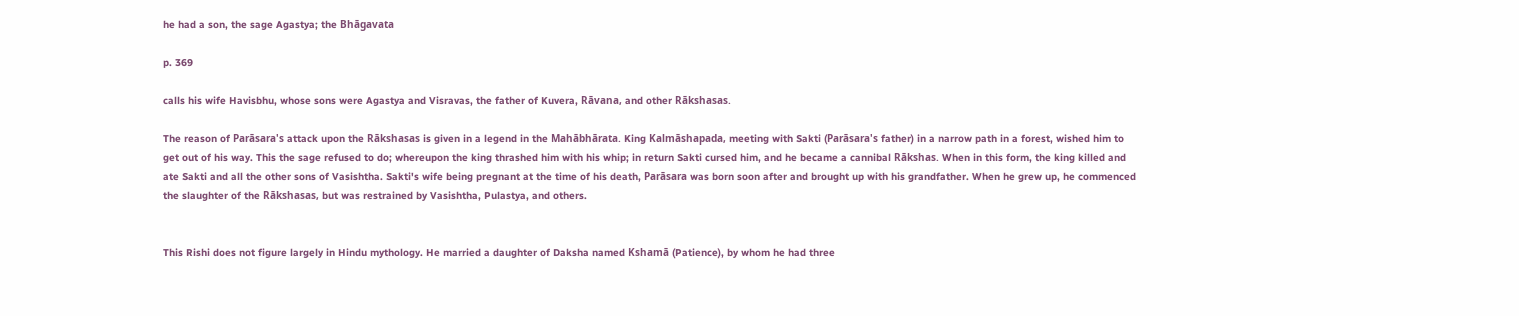he had a son, the sage Agastya; the Bhāgavata

p. 369

calls his wife Havisbhu, whose sons were Agastya and Visravas, the father of Kuvera, Rāvana, and other Rākshasas.

The reason of Parāsara's attack upon the Rākshasas is given in a legend in the Mahābhārata. King Kalmāshapada, meeting with Sakti (Parāsara's father) in a narrow path in a forest, wished him to get out of his way. This the sage refused to do; whereupon the king thrashed him with his whip; in return Sakti cursed him, and he became a cannibal Rākshas. When in this form, the king killed and ate Sakti and all the other sons of Vasishtha. Sakti's wife being pregnant at the time of his death, Parāsara was born soon after and brought up with his grandfather. When he grew up, he commenced the slaughter of the Rākshasas, but was restrained by Vasishtha, Pulastya, and others.


This Rishi does not figure largely in Hindu mythology. He married a daughter of Daksha named Kshamā (Patience), by whom he had three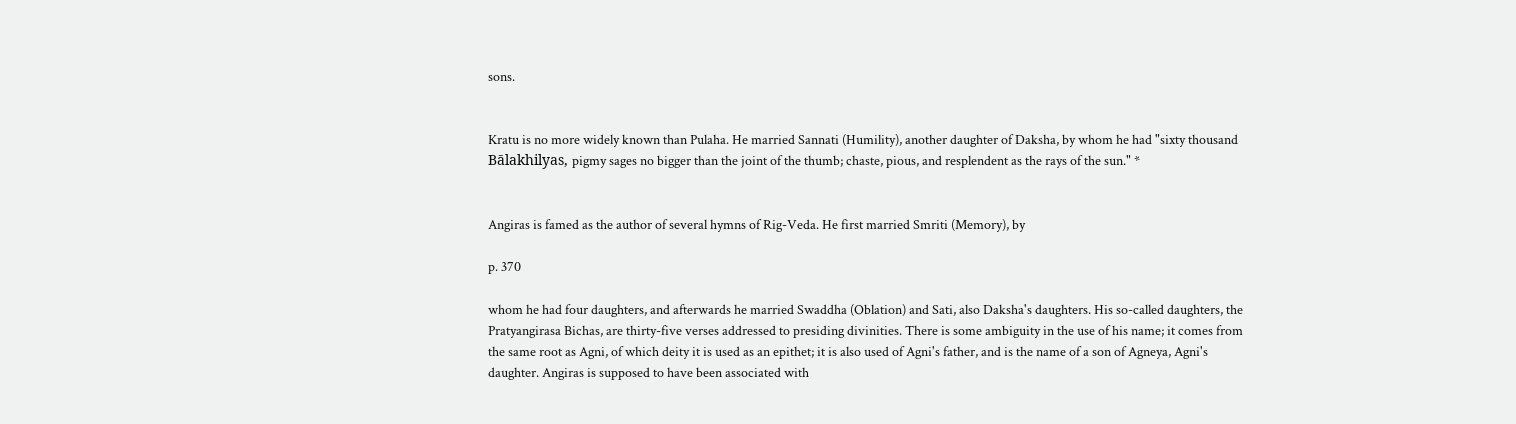sons.


Kratu is no more widely known than Pulaha. He married Sannati (Humility), another daughter of Daksha, by whom he had "sixty thousand Bālakhilyas, pigmy sages no bigger than the joint of the thumb; chaste, pious, and resplendent as the rays of the sun." *


Angiras is famed as the author of several hymns of Rig-Veda. He first married Smriti (Memory), by

p. 370

whom he had four daughters, and afterwards he married Swaddha (Oblation) and Sati, also Daksha's daughters. His so-called daughters, the Pratyangirasa Bichas, are thirty-five verses addressed to presiding divinities. There is some ambiguity in the use of his name; it comes from the same root as Agni, of which deity it is used as an epithet; it is also used of Agni's father, and is the name of a son of Agneya, Agni's daughter. Angiras is supposed to have been associated with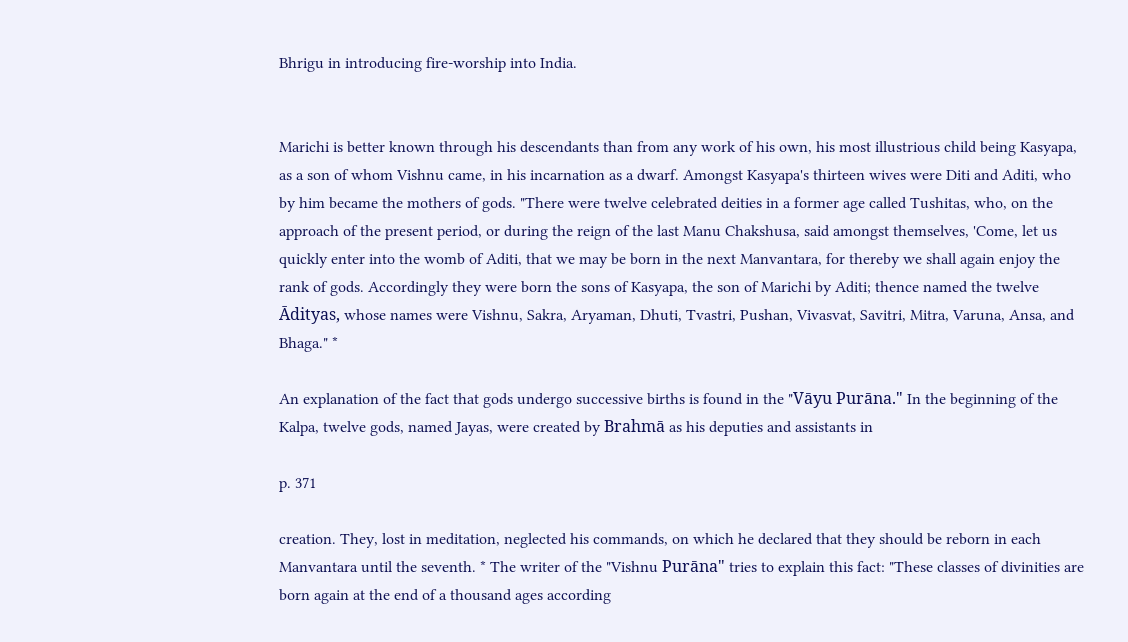Bhrigu in introducing fire-worship into India.


Marichi is better known through his descendants than from any work of his own, his most illustrious child being Kasyapa, as a son of whom Vishnu came, in his incarnation as a dwarf. Amongst Kasyapa's thirteen wives were Diti and Aditi, who by him became the mothers of gods. "There were twelve celebrated deities in a former age called Tushitas, who, on the approach of the present period, or during the reign of the last Manu Chakshusa, said amongst themselves, 'Come, let us quickly enter into the womb of Aditi, that we may be born in the next Manvantara, for thereby we shall again enjoy the rank of gods. Accordingly they were born the sons of Kasyapa, the son of Marichi by Aditi; thence named the twelve Ādityas, whose names were Vishnu, Sakra, Aryaman, Dhuti, Tvastri, Pushan, Vivasvat, Savitri, Mitra, Varuna, Ansa, and Bhaga." *

An explanation of the fact that gods undergo successive births is found in the "Vāyu Purāna." In the beginning of the Kalpa, twelve gods, named Jayas, were created by Brahmā as his deputies and assistants in

p. 371

creation. They, lost in meditation, neglected his commands, on which he declared that they should be reborn in each Manvantara until the seventh. * The writer of the "Vishnu Purāna" tries to explain this fact: "These classes of divinities are born again at the end of a thousand ages according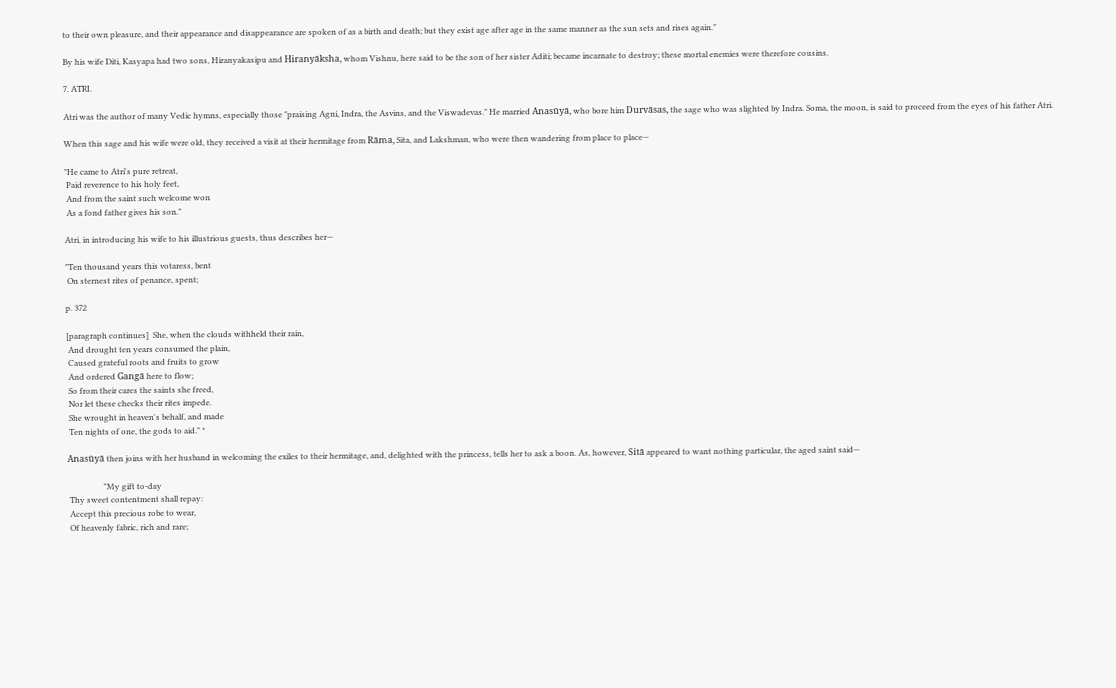to their own pleasure, and their appearance and disappearance are spoken of as a birth and death; but they exist age after age in the same manner as the sun sets and rises again."

By his wife Diti, Kasyapa had two sons, Hiranyakasipu and Hiranyāksha, whom Vishnu, here said to be the son of her sister Aditi; became incarnate to destroy; these mortal enemies were therefore cousins.

7. ATRI.

Atri was the author of many Vedic hymns, especially those "praising Agni, Indra, the Asvins, and the Viswadevas." He married Anasūyā, who bore him Durvāsas, the sage who was slighted by Indra. Soma, the moon, is said to proceed from the eyes of his father Atri.

When this sage and his wife were old, they received a visit at their hermitage from Rāma, Sita, and Lakshman, who were then wandering from place to place—

"He came to Atri's pure retreat,
 Paid reverence to his holy feet,
 And from the saint such welcome won
 As a fond father gives his son."

Atri, in introducing his wife to his illustrious guests, thus describes her—

"Ten thousand years this votaress, bent
 On sternest rites of penance, spent;

p. 372

[paragraph continues]  She, when the clouds withheld their rain,
 And drought ten years consumed the plain,
 Caused grateful roots and fruits to grow
 And ordered Gangā here to flow;
 So from their cares the saints she freed,
 Nor let these checks their rites impede.
 She wrought in heaven's behalf, and made
 Ten nights of one, the gods to aid." *

Anasūyā then joins with her husband in welcoming the exiles to their hermitage, and, delighted with the princess, tells her to ask a boon. As, however, Sitā appeared to want nothing particular, the aged saint said—

                  "My gift to-day
 Thy sweet contentment shall repay:
 Accept this precious robe to wear,
 Of heavenly fabric, rich and rare;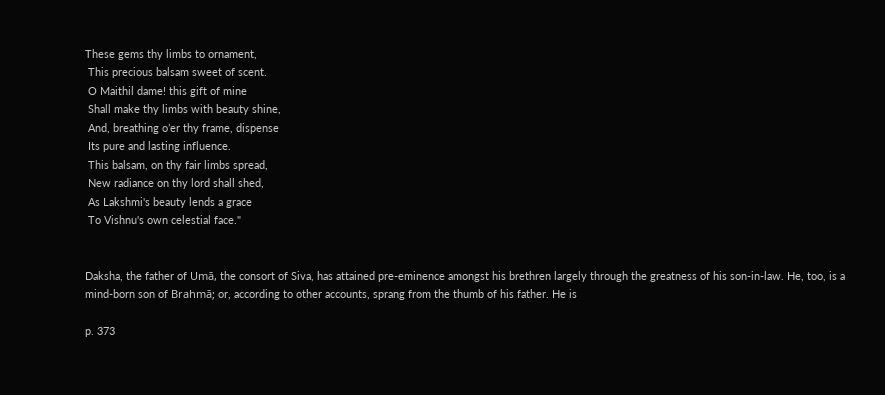These gems thy limbs to ornament,
 This precious balsam sweet of scent.
 O Maithil dame! this gift of mine
 Shall make thy limbs with beauty shine,
 And, breathing o’er thy frame, dispense
 Its pure and lasting influence.
 This balsam, on thy fair limbs spread,
 New radiance on thy lord shall shed,
 As Lakshmi's beauty lends a grace
 To Vishnu's own celestial face."


Daksha, the father of Umā, the consort of Siva, has attained pre-eminence amongst his brethren largely through the greatness of his son-in-law. He, too, is a mind-born son of Brahmā; or, according to other accounts, sprang from the thumb of his father. He is

p. 373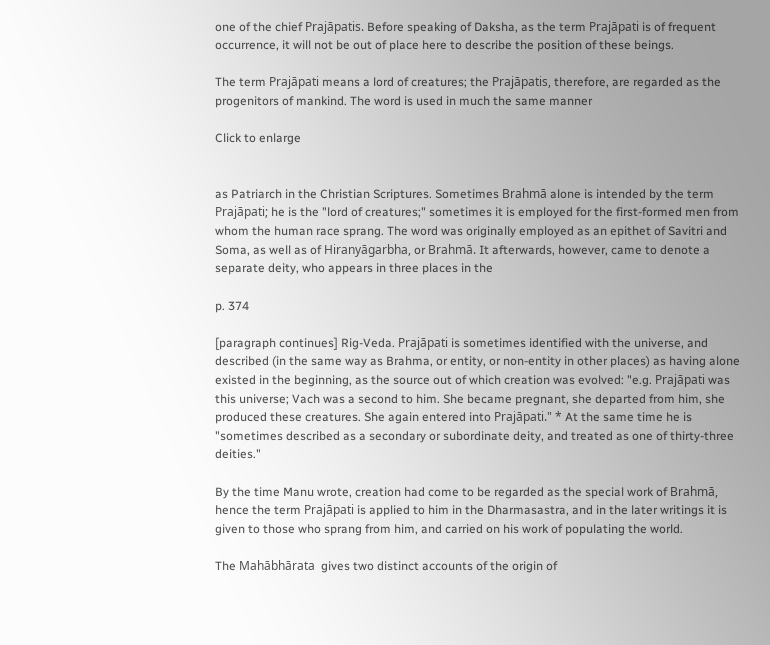one of the chief Prajāpatis. Before speaking of Daksha, as the term Prajāpati is of frequent occurrence, it will not be out of place here to describe the position of these beings.

The term Prajāpati means a lord of creatures; the Prajāpatis, therefore, are regarded as the progenitors of mankind. The word is used in much the same manner

Click to enlarge


as Patriarch in the Christian Scriptures. Sometimes Brahmā alone is intended by the term Prajāpati; he is the "lord of creatures;" sometimes it is employed for the first-formed men from whom the human race sprang. The word was originally employed as an epithet of Savitri and Soma, as well as of Hiranyāgarbha, or Brahmā. It afterwards, however, came to denote a separate deity, who appears in three places in the

p. 374

[paragraph continues] Rig-Veda. Prajāpati is sometimes identified with the universe, and described (in the same way as Brahma, or entity, or non-entity in other places) as having alone existed in the beginning, as the source out of which creation was evolved: "e.g. Prajāpati was this universe; Vach was a second to him. She became pregnant, she departed from him, she produced these creatures. She again entered into Prajāpati." * At the same time he is "sometimes described as a secondary or subordinate deity, and treated as one of thirty-three deities."

By the time Manu wrote, creation had come to be regarded as the special work of Brahmā, hence the term Prajāpati is applied to him in the Dharmasastra, and in the later writings it is given to those who sprang from him, and carried on his work of populating the world.

The Mahābhārata  gives two distinct accounts of the origin of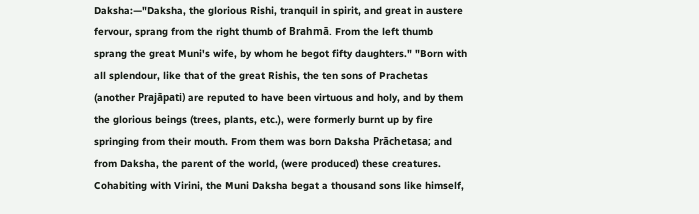Daksha:—"Daksha, the glorious Rishi, tranquil in spirit, and great in austere fervour, sprang from the right thumb of Brahmā. From the left thumb sprang the great Muni's wife, by whom he begot fifty daughters." "Born with all splendour, like that of the great Rishis, the ten sons of Prachetas (another Prajāpati) are reputed to have been virtuous and holy, and by them the glorious beings (trees, plants, etc.), were formerly burnt up by fire springing from their mouth. From them was born Daksha Prāchetasa; and from Daksha, the parent of the world, (were produced) these creatures. Cohabiting with Virini, the Muni Daksha begat a thousand sons like himself,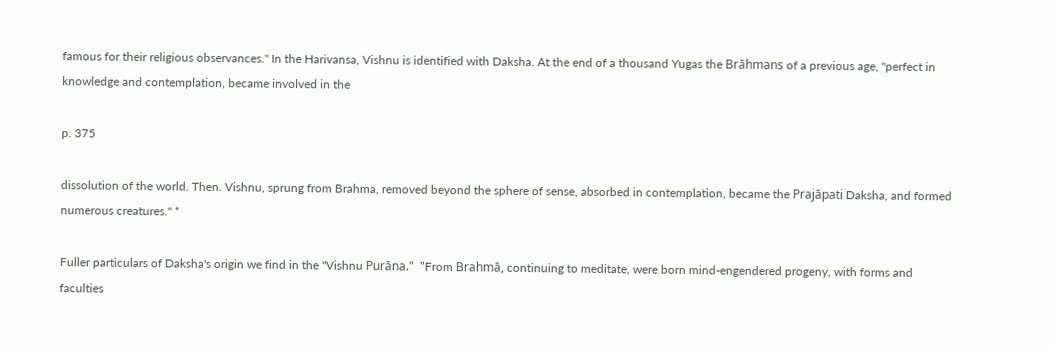famous for their religious observances." In the Harivansa, Vishnu is identified with Daksha. At the end of a thousand Yugas the Brāhmans of a previous age, "perfect in knowledge and contemplation, became involved in the

p. 375

dissolution of the world. Then. Vishnu, sprung from Brahma, removed beyond the sphere of sense, absorbed in contemplation, became the Prajāpati Daksha, and formed numerous creatures." *

Fuller particulars of Daksha's origin we find in the "Vishnu Purāna."  "From Brahmā, continuing to meditate, were born mind-engendered progeny, with forms and faculties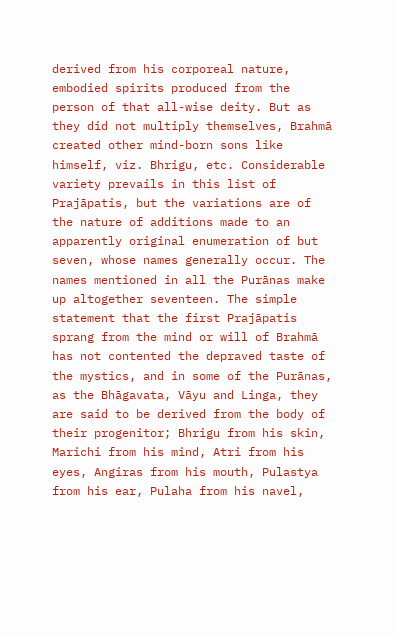derived from his corporeal nature, embodied spirits produced from the person of that all-wise deity. But as they did not multiply themselves, Brahmā created other mind-born sons like himself, viz. Bhrigu, etc. Considerable variety prevails in this list of Prajāpatis, but the variations are of the nature of additions made to an apparently original enumeration of but seven, whose names generally occur. The names mentioned in all the Purānas make up altogether seventeen. The simple statement that the first Prajāpatis sprang from the mind or will of Brahmā has not contented the depraved taste of the mystics, and in some of the Purānas, as the Bhāgavata, Vāyu and Linga, they are said to be derived from the body of their progenitor; Bhrigu from his skin, Marichi from his mind, Atri from his eyes, Angiras from his mouth, Pulastya from his ear, Pulaha from his navel,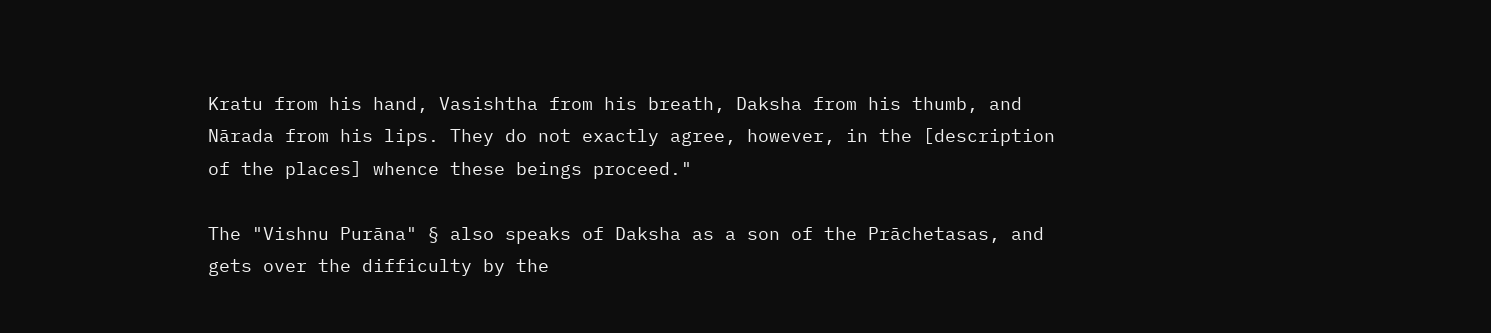Kratu from his hand, Vasishtha from his breath, Daksha from his thumb, and Nārada from his lips. They do not exactly agree, however, in the [description of the places] whence these beings proceed."

The "Vishnu Purāna" § also speaks of Daksha as a son of the Prāchetasas, and gets over the difficulty by the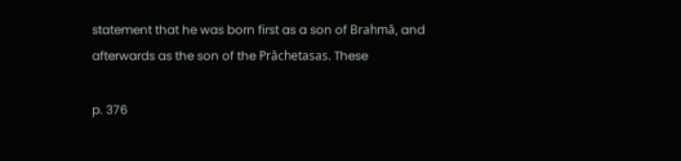statement that he was born first as a son of Brahmā, and afterwards as the son of the Prāchetasas. These

p. 376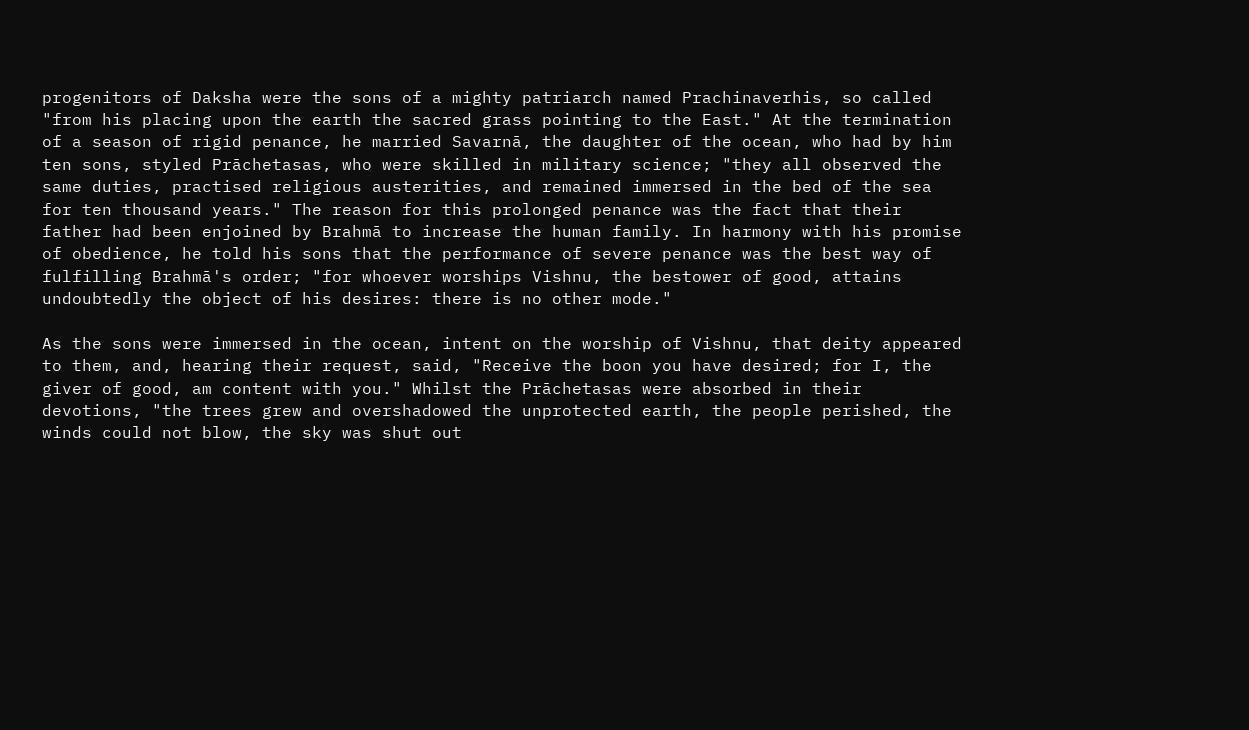progenitors of Daksha were the sons of a mighty patriarch named Prachinaverhis, so called "from his placing upon the earth the sacred grass pointing to the East." At the termination of a season of rigid penance, he married Savarnā, the daughter of the ocean, who had by him ten sons, styled Prāchetasas, who were skilled in military science; "they all observed the same duties, practised religious austerities, and remained immersed in the bed of the sea for ten thousand years." The reason for this prolonged penance was the fact that their father had been enjoined by Brahmā to increase the human family. In harmony with his promise of obedience, he told his sons that the performance of severe penance was the best way of fulfilling Brahmā's order; "for whoever worships Vishnu, the bestower of good, attains undoubtedly the object of his desires: there is no other mode."

As the sons were immersed in the ocean, intent on the worship of Vishnu, that deity appeared to them, and, hearing their request, said, "Receive the boon you have desired; for I, the giver of good, am content with you." Whilst the Prāchetasas were absorbed in their devotions, "the trees grew and overshadowed the unprotected earth, the people perished, the winds could not blow, the sky was shut out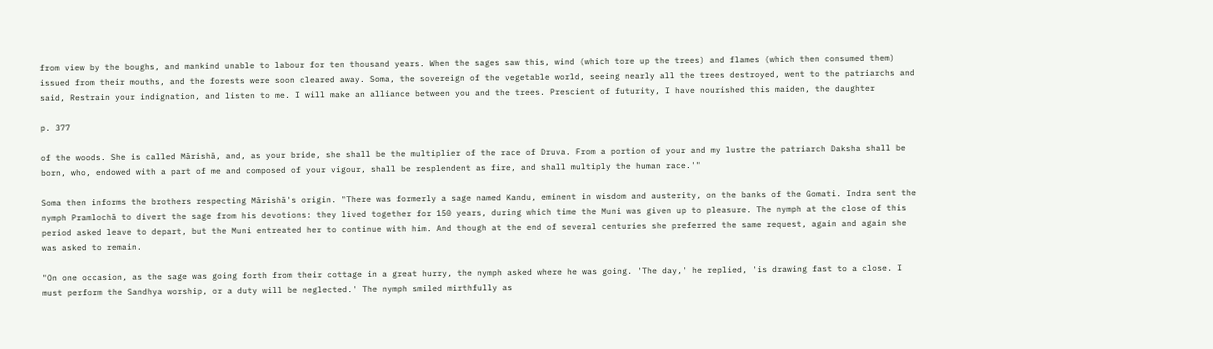from view by the boughs, and mankind unable to labour for ten thousand years. When the sages saw this, wind (which tore up the trees) and flames (which then consumed them) issued from their mouths, and the forests were soon cleared away. Soma, the sovereign of the vegetable world, seeing nearly all the trees destroyed, went to the patriarchs and said, Restrain your indignation, and listen to me. I will make an alliance between you and the trees. Prescient of futurity, I have nourished this maiden, the daughter

p. 377

of the woods. She is called Mārishā, and, as your bride, she shall be the multiplier of the race of Druva. From a portion of your and my lustre the patriarch Daksha shall be born, who, endowed with a part of me and composed of your vigour, shall be resplendent as fire, and shall multiply the human race.'"

Soma then informs the brothers respecting Mārishā's origin. "There was formerly a sage named Kandu, eminent in wisdom and austerity, on the banks of the Gomati. Indra sent the nymph Pramlochā to divert the sage from his devotions: they lived together for 150 years, during which time the Muni was given up to pleasure. The nymph at the close of this period asked leave to depart, but the Muni entreated her to continue with him. And though at the end of several centuries she preferred the same request, again and again she was asked to remain.

"On one occasion, as the sage was going forth from their cottage in a great hurry, the nymph asked where he was going. 'The day,' he replied, 'is drawing fast to a close. I must perform the Sandhya worship, or a duty will be neglected.' The nymph smiled mirthfully as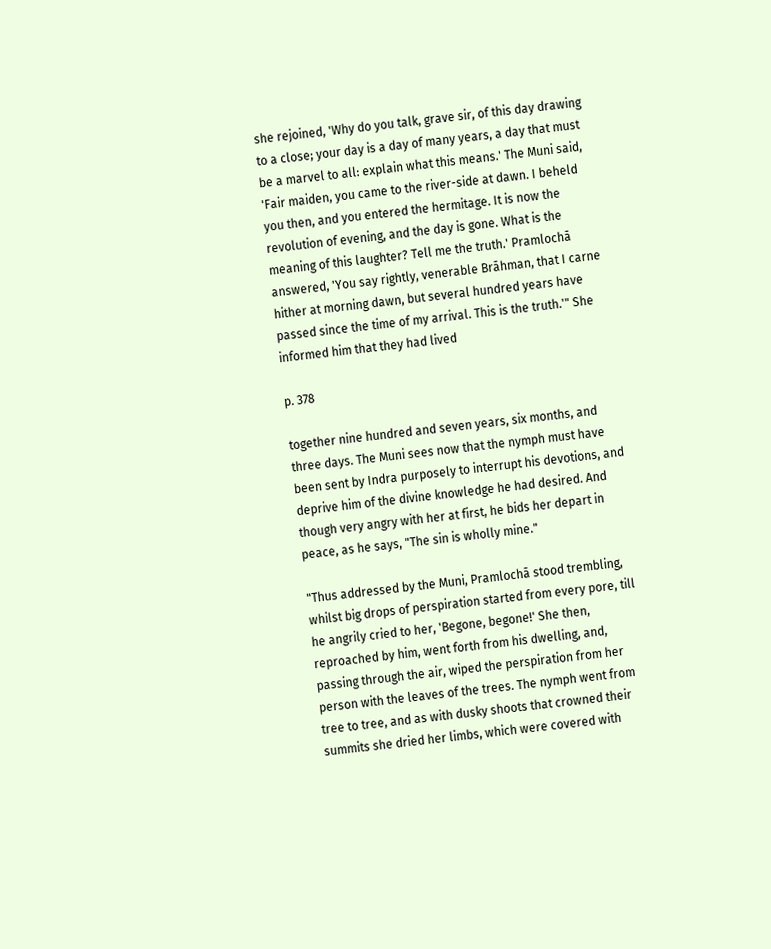she rejoined, 'Why do you talk, grave sir, of this day drawing to a close; your day is a day of many years, a day that must be a marvel to all: explain what this means.' The Muni said, 'Fair maiden, you came to the river-side at dawn. I beheld you then, and you entered the hermitage. It is now the revolution of evening, and the day is gone. What is the meaning of this laughter? Tell me the truth.' Pramlochā answered, 'You say rightly, venerable Brāhman, that I carne hither at morning dawn, but several hundred years have passed since the time of my arrival. This is the truth.'" She informed him that they had lived

p. 378

together nine hundred and seven years, six months, and three days. The Muni sees now that the nymph must have been sent by Indra purposely to interrupt his devotions, and deprive him of the divine knowledge he had desired. And though very angry with her at first, he bids her depart in peace, as he says, "The sin is wholly mine."

"Thus addressed by the Muni, Pramlochā stood trembling, whilst big drops of perspiration started from every pore, till he angrily cried to her, 'Begone, begone!' She then, reproached by him, went forth from his dwelling, and, passing through the air, wiped the perspiration from her person with the leaves of the trees. The nymph went from tree to tree, and as with dusky shoots that crowned their summits she dried her limbs, which were covered with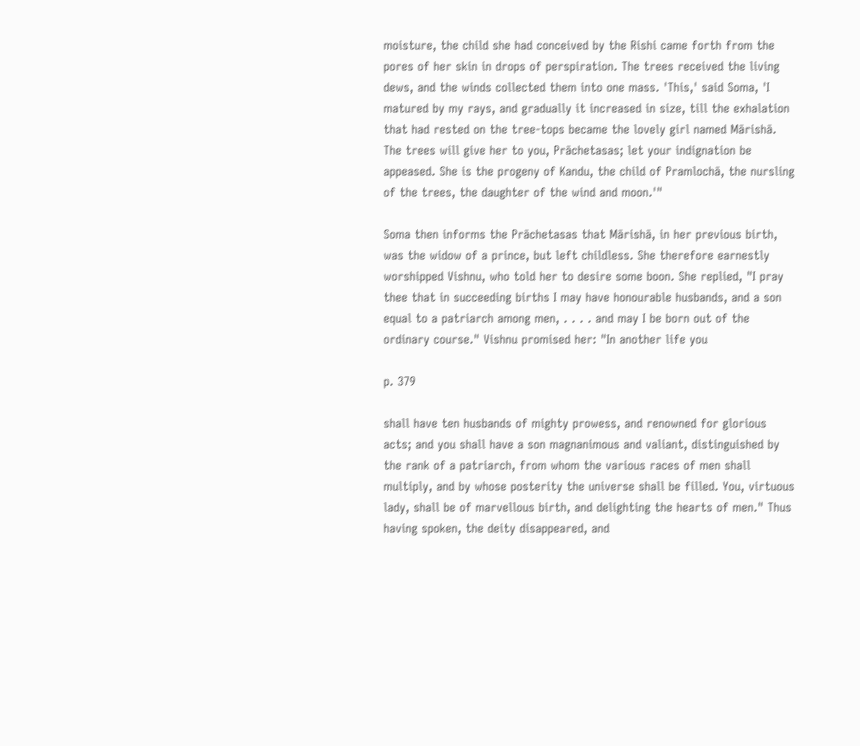moisture, the child she had conceived by the Rishi came forth from the pores of her skin in drops of perspiration. The trees received the living dews, and the winds collected them into one mass. 'This,' said Soma, 'I matured by my rays, and gradually it increased in size, till the exhalation that had rested on the tree-tops became the lovely girl named Mārishā. The trees will give her to you, Prāchetasas; let your indignation be appeased. She is the progeny of Kandu, the child of Pramlochā, the nursling of the trees, the daughter of the wind and moon.'"

Soma then informs the Prāchetasas that Mārishā, in her previous birth, was the widow of a prince, but left childless. She therefore earnestly worshipped Vishnu, who told her to desire some boon. She replied, "I pray thee that in succeeding births I may have honourable husbands, and a son equal to a patriarch among men, . . . . and may I be born out of the ordinary course." Vishnu promised her: "In another life you

p. 379

shall have ten husbands of mighty prowess, and renowned for glorious acts; and you shall have a son magnanimous and valiant, distinguished by the rank of a patriarch, from whom the various races of men shall multiply, and by whose posterity the universe shall be filled. You, virtuous lady, shall be of marvellous birth, and delighting the hearts of men." Thus having spoken, the deity disappeared, and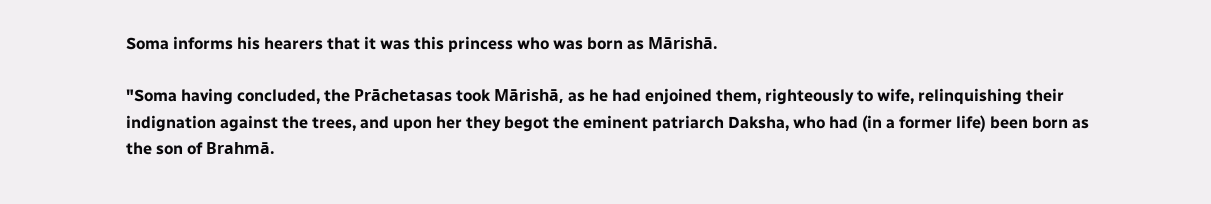Soma informs his hearers that it was this princess who was born as Mārishā.

"Soma having concluded, the Prāchetasas took Mārishā, as he had enjoined them, righteously to wife, relinquishing their indignation against the trees, and upon her they begot the eminent patriarch Daksha, who had (in a former life) been born as the son of Brahmā.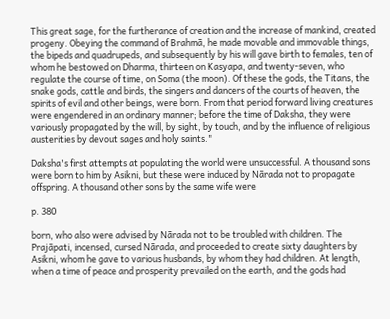This great sage, for the furtherance of creation and the increase of mankind, created progeny. Obeying the command of Brahmā, he made movable and immovable things, the bipeds and quadrupeds, and subsequently by his will gave birth to females, ten of whom he bestowed on Dharma, thirteen on Kasyapa, and twenty-seven, who regulate the course of time, on Soma (the moon). Of these the gods, the Titans, the snake gods, cattle and birds, the singers and dancers of the courts of heaven, the spirits of evil and other beings, were born. From that period forward living creatures were engendered in an ordinary manner; before the time of Daksha, they were variously propagated by the will, by sight, by touch, and by the influence of religious austerities by devout sages and holy saints."

Daksha's first attempts at populating the world were unsuccessful. A thousand sons were born to him by Asikni, but these were induced by Nārada not to propagate offspring. A thousand other sons by the same wife were

p. 380

born, who also were advised by Nārada not to be troubled with children. The Prajāpati, incensed, cursed Nārada, and proceeded to create sixty daughters by Asikni, whom he gave to various husbands, by whom they had children. At length, when a time of peace and prosperity prevailed on the earth, and the gods had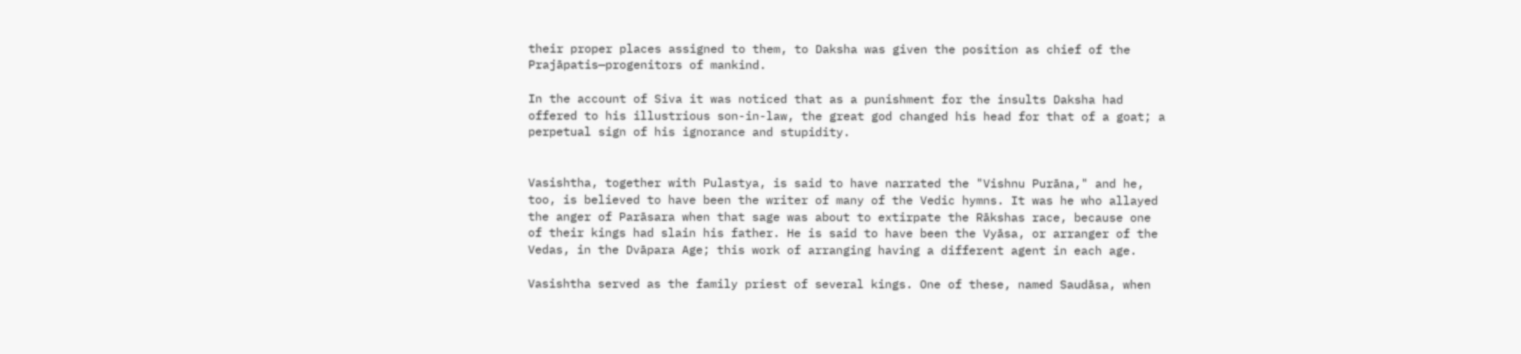their proper places assigned to them, to Daksha was given the position as chief of the Prajāpatis—progenitors of mankind.

In the account of Siva it was noticed that as a punishment for the insults Daksha had offered to his illustrious son-in-law, the great god changed his head for that of a goat; a perpetual sign of his ignorance and stupidity.


Vasishtha, together with Pulastya, is said to have narrated the "Vishnu Purāna," and he, too, is believed to have been the writer of many of the Vedic hymns. It was he who allayed the anger of Parāsara when that sage was about to extirpate the Rākshas race, because one of their kings had slain his father. He is said to have been the Vyāsa, or arranger of the Vedas, in the Dvāpara Age; this work of arranging having a different agent in each age.

Vasishtha served as the family priest of several kings. One of these, named Saudāsa, when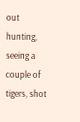out hunting, seeing a couple of tigers, shot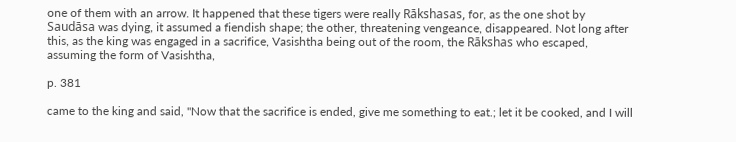one of them with an arrow. It happened that these tigers were really Rākshasas, for, as the one shot by Saudāsa was dying, it assumed a fiendish shape; the other, threatening vengeance, disappeared. Not long after this, as the king was engaged in a sacrifice, Vasishtha being out of the room, the Rākshas who escaped, assuming the form of Vasishtha,

p. 381

came to the king and said, "Now that the sacrifice is ended, give me something to eat.; let it be cooked, and I will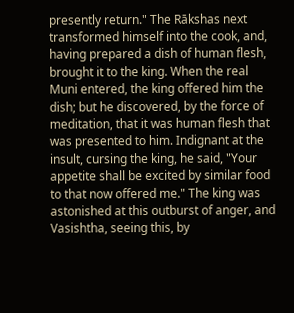presently return." The Rākshas next transformed himself into the cook, and, having prepared a dish of human flesh, brought it to the king. When the real Muni entered, the king offered him the dish; but he discovered, by the force of meditation, that it was human flesh that was presented to him. Indignant at the insult, cursing the king, he said, "Your appetite shall be excited by similar food to that now offered me." The king was astonished at this outburst of anger, and Vasishtha, seeing this, by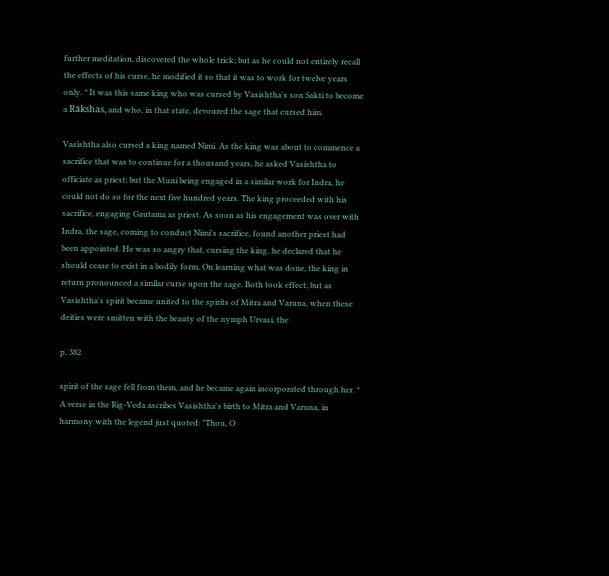further meditation, discovered the whole trick; but as he could not entirely recall the effects of his curse, he modified it so that it was to work for twelve years only. * It was this same king who was cursed by Vasishtha's son Sakti to become a Rākshas, and who, in that state, devoured the sage that cursed him.

Vasishtha also cursed a king named Nimi. As the king was about to commence a sacrifice that was to continue for a thousand years, he asked Vasishtha to officiate as priest; but the Muni being engaged in a similar work for Indra, he could not do so for the next five hundred years. The king proceeded with his sacrifice, engaging Gautama as priest. As soon as his engagement was over with Indra, the sage, coming to conduct Nimi's sacrifice, found another priest had been appointed. He was so angry that, cursing the king, he declared that he should cease to exist in a bodily form. On learning what was done, the king in return pronounced a similar curse upon the sage. Both took effect; but as Vasishtha's spirit became united to the spirits of Mitra and Varuna, when these deities were smitten with the beauty of the nymph Urvasi, the

p. 382

spirit of the sage fell from them, and he became again incorporated through her. * A verse in the Rig-Veda ascribes Vasishtha's birth to Mitra and Varuna, in harmony with the legend just quoted: "Thou, O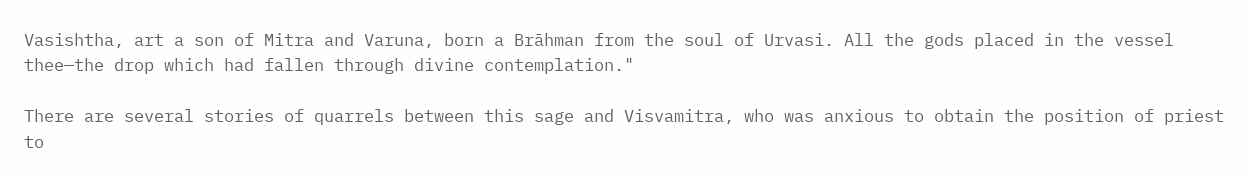Vasishtha, art a son of Mitra and Varuna, born a Brāhman from the soul of Urvasi. All the gods placed in the vessel thee—the drop which had fallen through divine contemplation."

There are several stories of quarrels between this sage and Visvamitra, who was anxious to obtain the position of priest to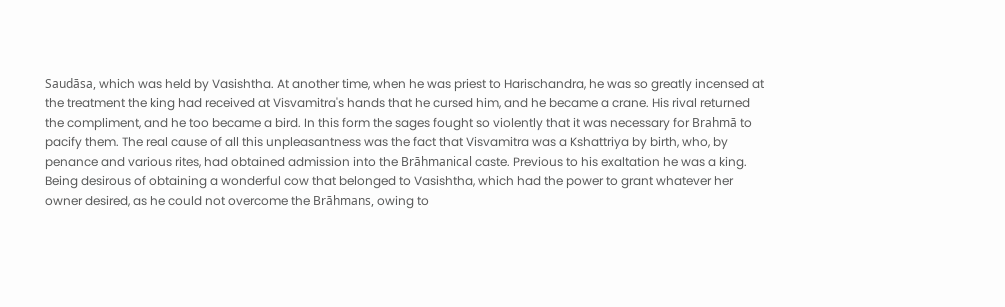Saudāsa, which was held by Vasishtha. At another time, when he was priest to Harischandra, he was so greatly incensed at the treatment the king had received at Visvamitra's hands that he cursed him, and he became a crane. His rival returned the compliment, and he too became a bird. In this form the sages fought so violently that it was necessary for Brahmā to pacify them. The real cause of all this unpleasantness was the fact that Visvamitra was a Kshattriya by birth, who, by penance and various rites, had obtained admission into the Brāhmanical caste. Previous to his exaltation he was a king. Being desirous of obtaining a wonderful cow that belonged to Vasishtha, which had the power to grant whatever her owner desired, as he could not overcome the Brāhmans, owing to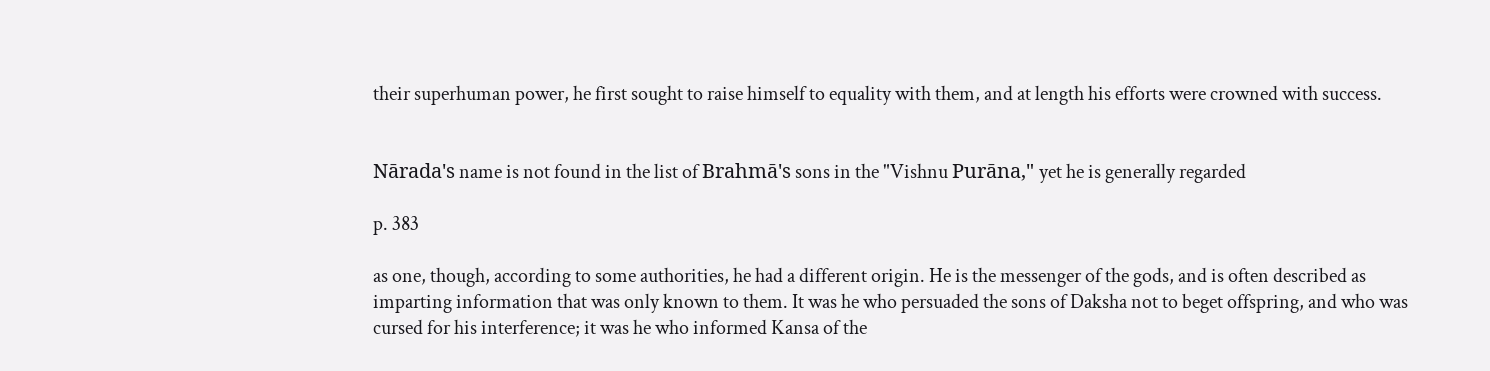their superhuman power, he first sought to raise himself to equality with them, and at length his efforts were crowned with success.


Nārada's name is not found in the list of Brahmā's sons in the "Vishnu Purāna," yet he is generally regarded

p. 383

as one, though, according to some authorities, he had a different origin. He is the messenger of the gods, and is often described as imparting information that was only known to them. It was he who persuaded the sons of Daksha not to beget offspring, and who was cursed for his interference; it was he who informed Kansa of the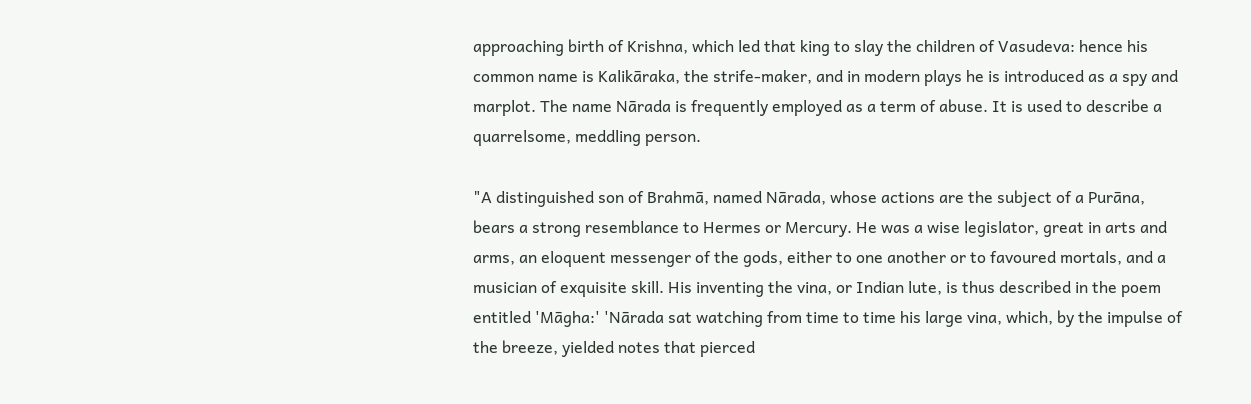approaching birth of Krishna, which led that king to slay the children of Vasudeva: hence his common name is Kalikāraka, the strife-maker, and in modern plays he is introduced as a spy and marplot. The name Nārada is frequently employed as a term of abuse. It is used to describe a quarrelsome, meddling person.

"A distinguished son of Brahmā, named Nārada, whose actions are the subject of a Purāna, bears a strong resemblance to Hermes or Mercury. He was a wise legislator, great in arts and arms, an eloquent messenger of the gods, either to one another or to favoured mortals, and a musician of exquisite skill. His inventing the vina, or Indian lute, is thus described in the poem entitled 'Māgha:' 'Nārada sat watching from time to time his large vina, which, by the impulse of the breeze, yielded notes that pierced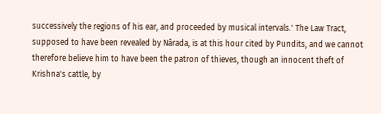successively the regions of his ear, and proceeded by musical intervals.' The Law Tract, supposed to have been revealed by Nārada, is at this hour cited by Pundits, and we cannot therefore believe him to have been the patron of thieves, though an innocent theft of Krishna's cattle, by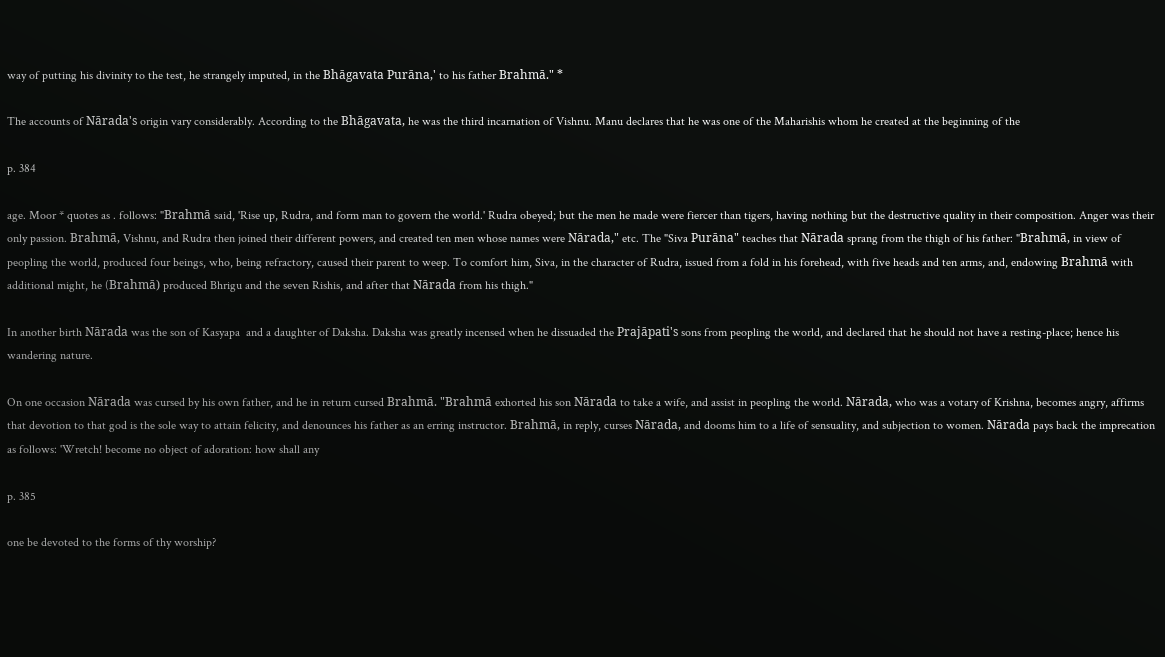way of putting his divinity to the test, he strangely imputed, in the Bhāgavata Purāna,' to his father Brahmā." *

The accounts of Nārada's origin vary considerably. According to the Bhāgavata, he was the third incarnation of Vishnu. Manu declares that he was one of the Maharishis whom he created at the beginning of the

p. 384

age. Moor * quotes as . follows: "Brahmā said, 'Rise up, Rudra, and form man to govern the world.' Rudra obeyed; but the men he made were fiercer than tigers, having nothing but the destructive quality in their composition. Anger was their only passion. Brahmā, Vishnu, and Rudra then joined their different powers, and created ten men whose names were Nārada," etc. The "Siva Purāna" teaches that Nārada sprang from the thigh of his father: "Brahmā, in view of peopling the world, produced four beings, who, being refractory, caused their parent to weep. To comfort him, Siva, in the character of Rudra, issued from a fold in his forehead, with five heads and ten arms, and, endowing Brahmā with additional might, he (Brahmā) produced Bhrigu and the seven Rishis, and after that Nārada from his thigh."

In another birth Nārada was the son of Kasyapa  and a daughter of Daksha. Daksha was greatly incensed when he dissuaded the Prajāpati's sons from peopling the world, and declared that he should not have a resting-place; hence his wandering nature.

On one occasion Nārada was cursed by his own father, and he in return cursed Brahmā. "Brahmā exhorted his son Nārada to take a wife, and assist in peopling the world. Nārada, who was a votary of Krishna, becomes angry, affirms that devotion to that god is the sole way to attain felicity, and denounces his father as an erring instructor. Brahmā, in reply, curses Nārada, and dooms him to a life of sensuality, and subjection to women. Nārada pays back the imprecation as follows: 'Wretch! become no object of adoration: how shall any

p. 385

one be devoted to the forms of thy worship?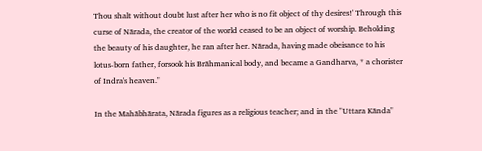Thou shalt without doubt lust after her who is no fit object of thy desires!' Through this curse of Nārada, the creator of the world ceased to be an object of worship. Beholding the beauty of his daughter, he ran after her. Nārada, having made obeisance to his lotus-born father, forsook his Brāhmanical body, and became a Gandharva, * a chorister of Indra's heaven."

In the Mahābhārata, Nārada figures as a religious teacher; and in the "Uttara Kānda"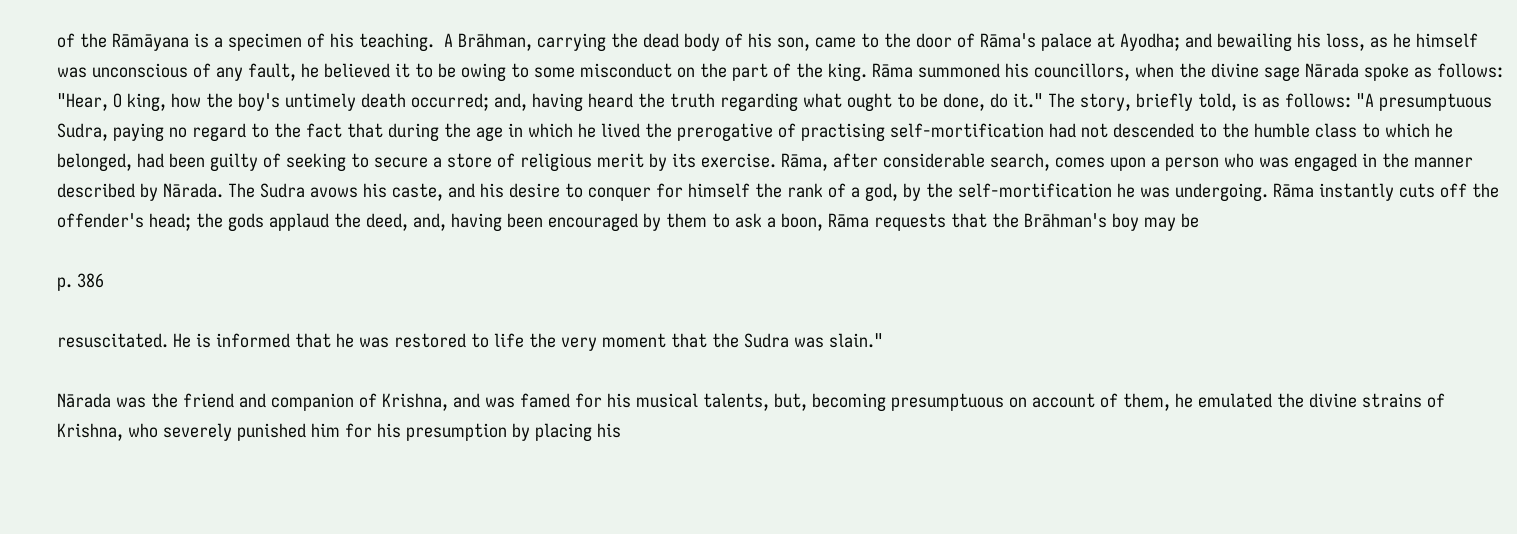of the Rāmāyana is a specimen of his teaching.  A Brāhman, carrying the dead body of his son, came to the door of Rāma's palace at Ayodha; and bewailing his loss, as he himself was unconscious of any fault, he believed it to be owing to some misconduct on the part of the king. Rāma summoned his councillors, when the divine sage Nārada spoke as follows: "Hear, O king, how the boy's untimely death occurred; and, having heard the truth regarding what ought to be done, do it." The story, briefly told, is as follows: "A presumptuous Sudra, paying no regard to the fact that during the age in which he lived the prerogative of practising self-mortification had not descended to the humble class to which he belonged, had been guilty of seeking to secure a store of religious merit by its exercise. Rāma, after considerable search, comes upon a person who was engaged in the manner described by Nārada. The Sudra avows his caste, and his desire to conquer for himself the rank of a god, by the self-mortification he was undergoing. Rāma instantly cuts off the offender's head; the gods applaud the deed, and, having been encouraged by them to ask a boon, Rāma requests that the Brāhman's boy may be

p. 386

resuscitated. He is informed that he was restored to life the very moment that the Sudra was slain."

Nārada was the friend and companion of Krishna, and was famed for his musical talents, but, becoming presumptuous on account of them, he emulated the divine strains of Krishna, who severely punished him for his presumption by placing his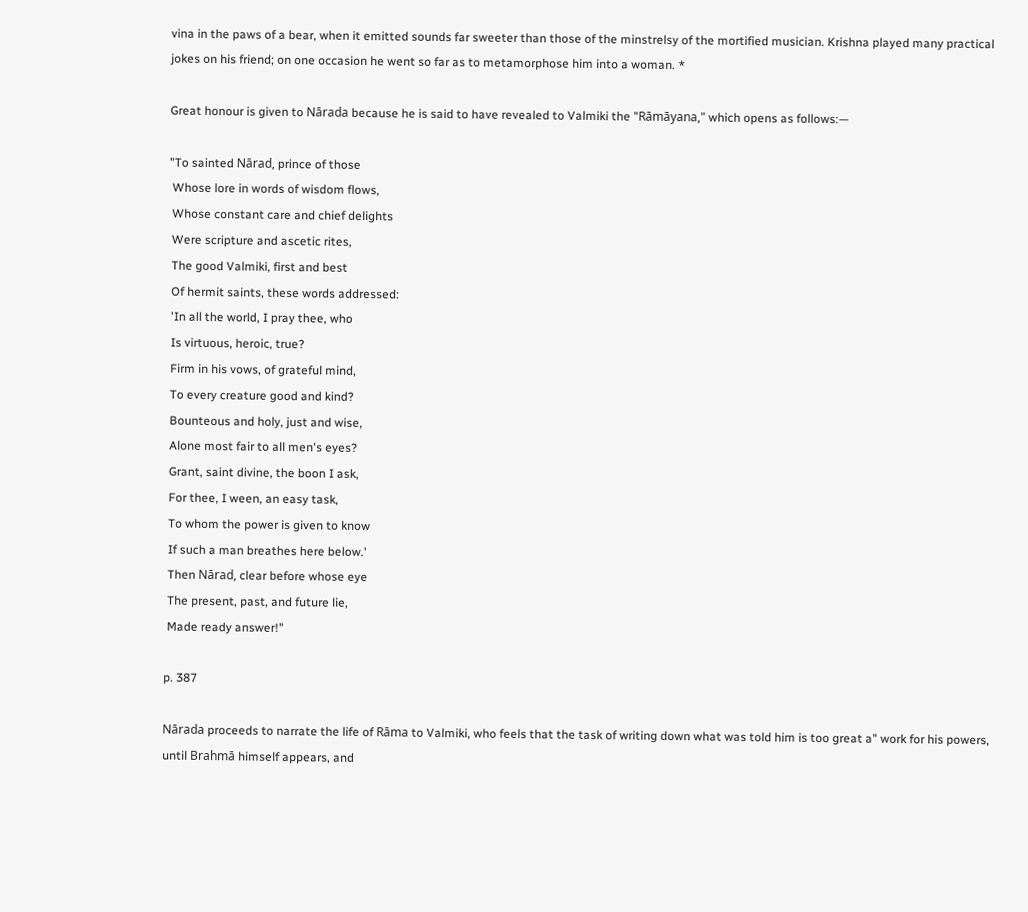vina in the paws of a bear, when it emitted sounds far sweeter than those of the minstrelsy of the mortified musician. Krishna played many practical jokes on his friend; on one occasion he went so far as to metamorphose him into a woman. *

Great honour is given to Nārada because he is said to have revealed to Valmiki the "Rāmāyana," which opens as follows:—

"To sainted Nārad, prince of those
 Whose lore in words of wisdom flows,
 Whose constant care and chief delights
 Were scripture and ascetic rites,
 The good Valmiki, first and best
 Of hermit saints, these words addressed:
 'In all the world, I pray thee, who
 Is virtuous, heroic, true?
 Firm in his vows, of grateful mind,
 To every creature good and kind?
 Bounteous and holy, just and wise,
 Alone most fair to all men's eyes?
 Grant, saint divine, the boon I ask,
 For thee, I ween, an easy task,
 To whom the power is given to know
 If such a man breathes here below.'
 Then Nārad, clear before whose eye
 The present, past, and future lie,
 Made ready answer!"

p. 387

Nārada proceeds to narrate the life of Rāma to Valmiki, who feels that the task of writing down what was told him is too great a" work for his powers, until Brahmā himself appears, and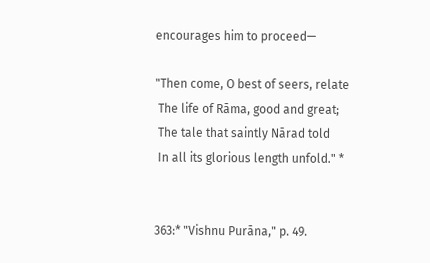encourages him to proceed—

"Then come, O best of seers, relate
 The life of Rāma, good and great;
 The tale that saintly Nārad told
 In all its glorious length unfold." *


363:* "Vishnu Purāna," p. 49.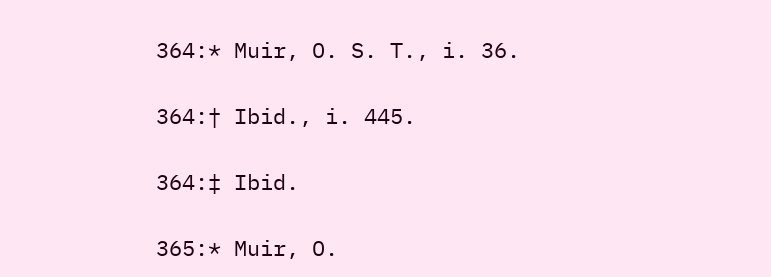364:* Muir, O. S. T., i. 36.

364:† Ibid., i. 445.

364:‡ Ibid.

365:* Muir, O.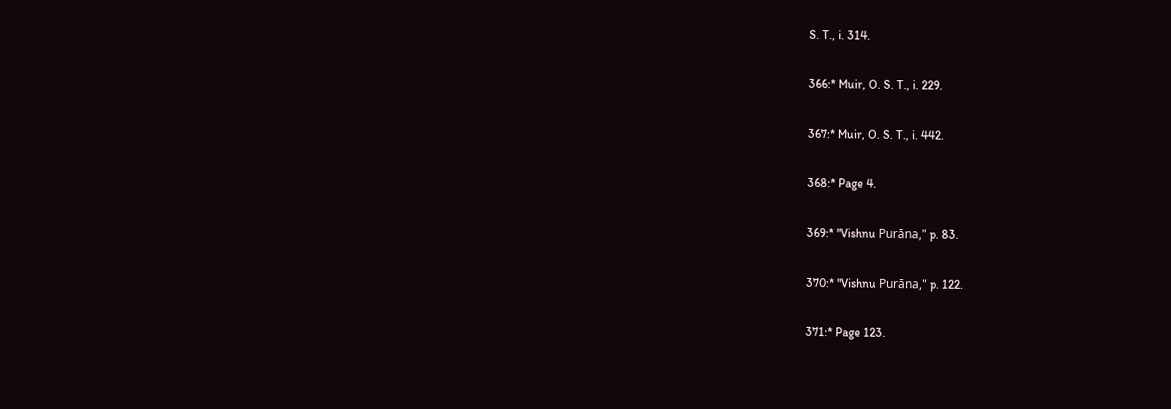S. T., i. 314.

366:* Muir, O. S. T., i. 229.

367:* Muir, O. S. T., i. 442.

368:* Page 4.

369:* "Vishnu Purāna," p. 83.

370:* "Vishnu Purāna," p. 122.

371:* Page 123.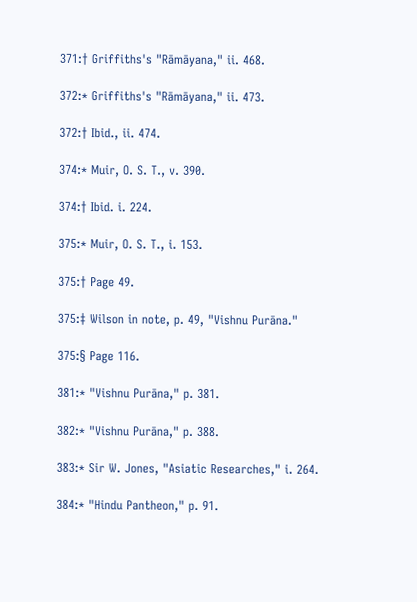371:† Griffiths's "Rāmāyana," ii. 468.

372:* Griffiths's "Rāmāyana," ii. 473.

372:† Ibid., ii. 474.

374:* Muir, O. S. T., v. 390.

374:† Ibid. i. 224.

375:* Muir, O. S. T., i. 153.

375:† Page 49.

375:‡ Wilson in note, p. 49, "Vishnu Purāna."

375:§ Page 116.

381:* "Vishnu Purāna," p. 381.

382:* "Vishnu Purāna," p. 388.

383:* Sir W. Jones, "Asiatic Researches," i. 264.

384:* "Hindu Pantheon," p. 91.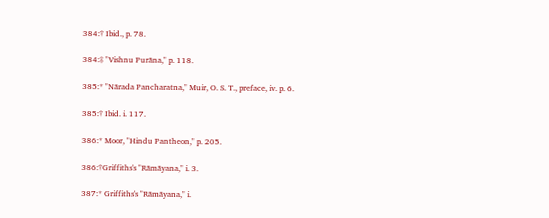384:† Ibid., p. 78.

384:‡ "Vishnu Purāna," p. 118.

385:* "Nārada Pancharatna," Muir, O. S. T., preface, iv. p. 6.

385:† Ibid. i. 117.

386:* Moor, "Hindu Pantheon," p. 205.

386:†Griffiths's "Rāmāyana," i. 3.

387:* Griffiths's "Rāmāyana," i.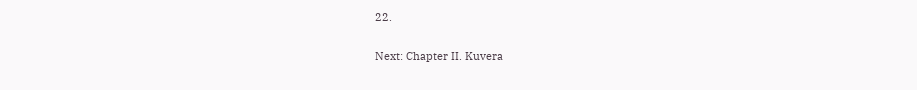22.

Next: Chapter II. Kuvera